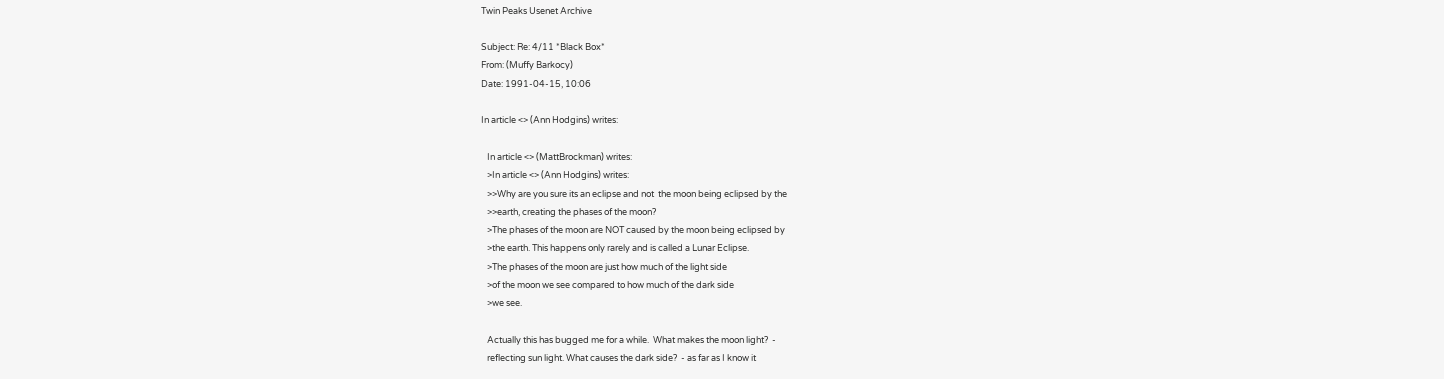Twin Peaks Usenet Archive

Subject: Re: 4/11 *Black Box*
From: (Muffy Barkocy)
Date: 1991-04-15, 10:06

In article <> (Ann Hodgins) writes:

   In article <> (MattBrockman) writes:
   >In article <> (Ann Hodgins) writes:
   >>Why are you sure its an eclipse and not  the moon being eclipsed by the
   >>earth, creating the phases of the moon?
   >The phases of the moon are NOT caused by the moon being eclipsed by
   >the earth. This happens only rarely and is called a Lunar Eclipse.
   >The phases of the moon are just how much of the light side
   >of the moon we see compared to how much of the dark side
   >we see.

   Actually this has bugged me for a while.  What makes the moon light?  -
   reflecting sun light. What causes the dark side?  - as far as I know it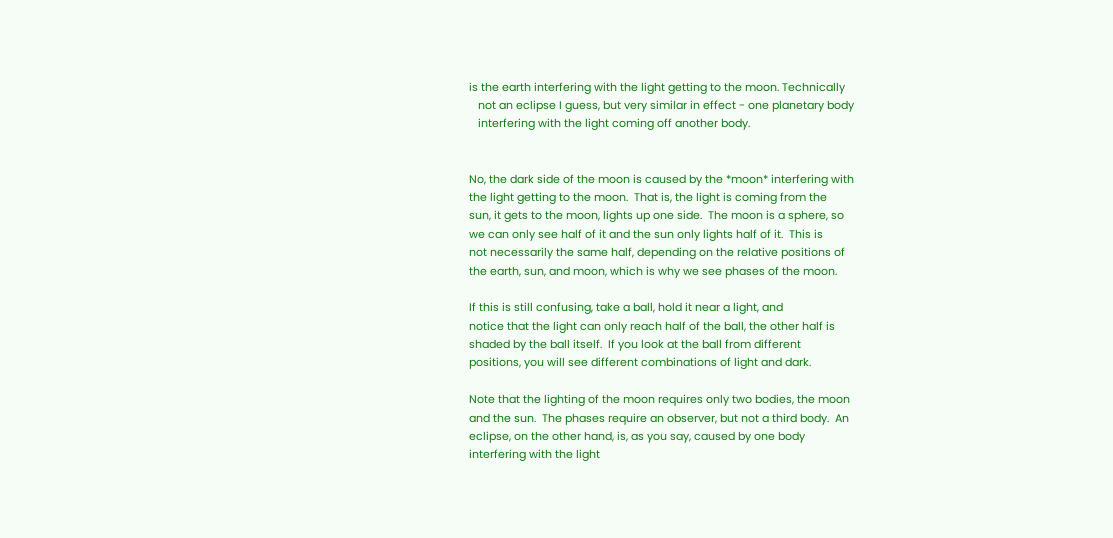is the earth interfering with the light getting to the moon. Technically
   not an eclipse I guess, but very similar in effect - one planetary body
   interfering with the light coming off another body.


No, the dark side of the moon is caused by the *moon* interfering with
the light getting to the moon.  That is, the light is coming from the
sun, it gets to the moon, lights up one side.  The moon is a sphere, so
we can only see half of it and the sun only lights half of it.  This is
not necessarily the same half, depending on the relative positions of
the earth, sun, and moon, which is why we see phases of the moon.

If this is still confusing, take a ball, hold it near a light, and
notice that the light can only reach half of the ball, the other half is
shaded by the ball itself.  If you look at the ball from different
positions, you will see different combinations of light and dark.

Note that the lighting of the moon requires only two bodies, the moon
and the sun.  The phases require an observer, but not a third body.  An
eclipse, on the other hand, is, as you say, caused by one body
interfering with the light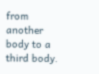from another body to a third body.